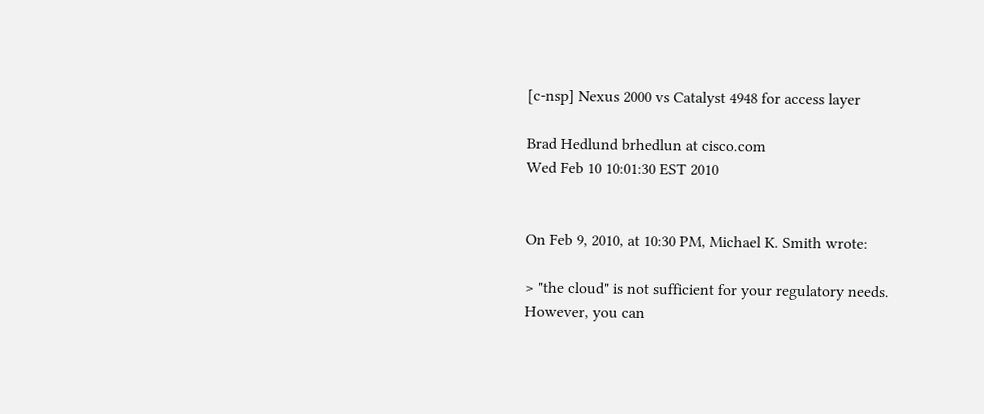[c-nsp] Nexus 2000 vs Catalyst 4948 for access layer

Brad Hedlund brhedlun at cisco.com
Wed Feb 10 10:01:30 EST 2010


On Feb 9, 2010, at 10:30 PM, Michael K. Smith wrote:

> "the cloud" is not sufficient for your regulatory needs.  However, you can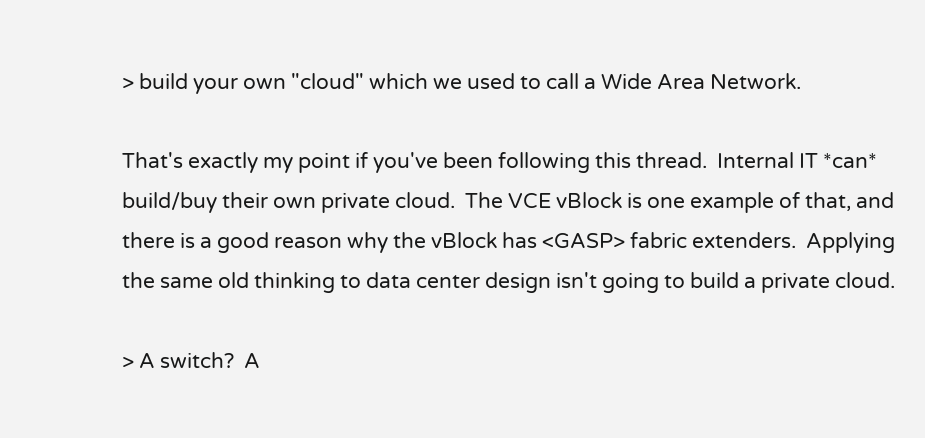> build your own "cloud" which we used to call a Wide Area Network.

That's exactly my point if you've been following this thread.  Internal IT *can* build/buy their own private cloud.  The VCE vBlock is one example of that, and there is a good reason why the vBlock has <GASP> fabric extenders.  Applying the same old thinking to data center design isn't going to build a private cloud.

> A switch?  A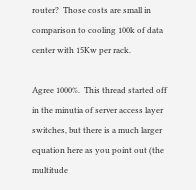router?  Those costs are small in comparison to cooling 100k of data center with 15Kw per rack.

Agree 1000%.  This thread started off in the minutia of server access layer switches, but there is a much larger equation here as you point out (the multitude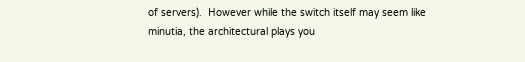of servers).  However while the switch itself may seem like minutia, the architectural plays you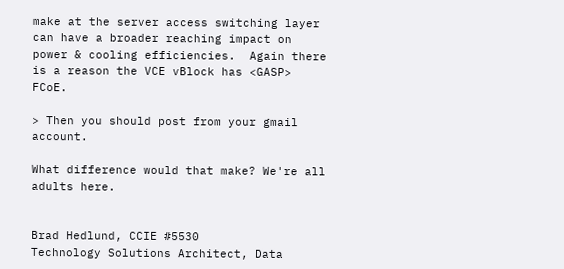make at the server access switching layer can have a broader reaching impact on power & cooling efficiencies.  Again there is a reason the VCE vBlock has <GASP> FCoE.

> Then you should post from your gmail account.

What difference would that make? We're all adults here.


Brad Hedlund, CCIE #5530
Technology Solutions Architect, Data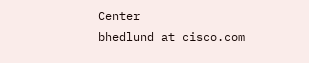Center
bhedlund at cisco.com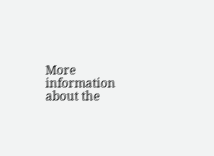More information about the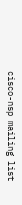cisco-nsp mailing list